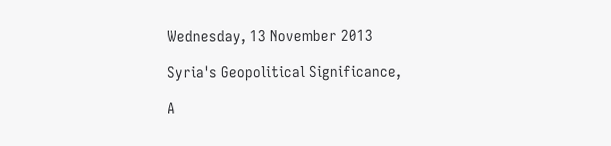Wednesday, 13 November 2013

Syria's Geopolitical Significance,

A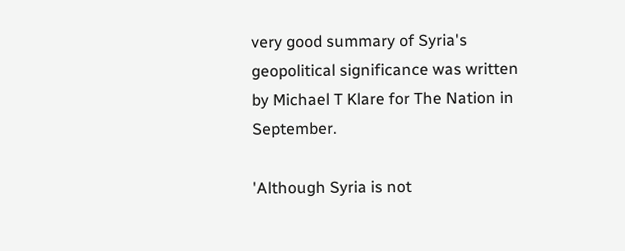very good summary of Syria's geopolitical significance was written by Michael T Klare for The Nation in September.

'Although Syria is not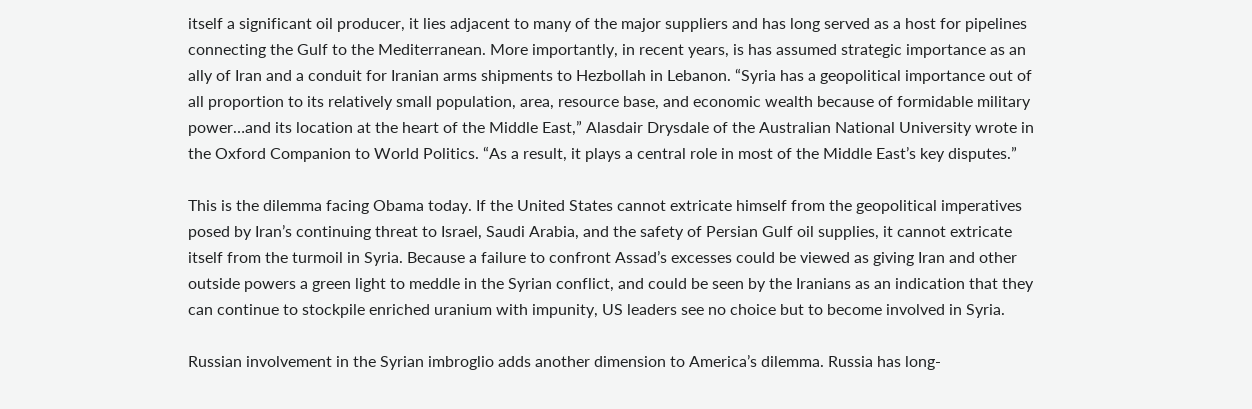itself a significant oil producer, it lies adjacent to many of the major suppliers and has long served as a host for pipelines connecting the Gulf to the Mediterranean. More importantly, in recent years, is has assumed strategic importance as an ally of Iran and a conduit for Iranian arms shipments to Hezbollah in Lebanon. “Syria has a geopolitical importance out of all proportion to its relatively small population, area, resource base, and economic wealth because of formidable military power…and its location at the heart of the Middle East,” Alasdair Drysdale of the Australian National University wrote in the Oxford Companion to World Politics. “As a result, it plays a central role in most of the Middle East’s key disputes.”

This is the dilemma facing Obama today. If the United States cannot extricate himself from the geopolitical imperatives posed by Iran’s continuing threat to Israel, Saudi Arabia, and the safety of Persian Gulf oil supplies, it cannot extricate itself from the turmoil in Syria. Because a failure to confront Assad’s excesses could be viewed as giving Iran and other outside powers a green light to meddle in the Syrian conflict, and could be seen by the Iranians as an indication that they can continue to stockpile enriched uranium with impunity, US leaders see no choice but to become involved in Syria.

Russian involvement in the Syrian imbroglio adds another dimension to America’s dilemma. Russia has long-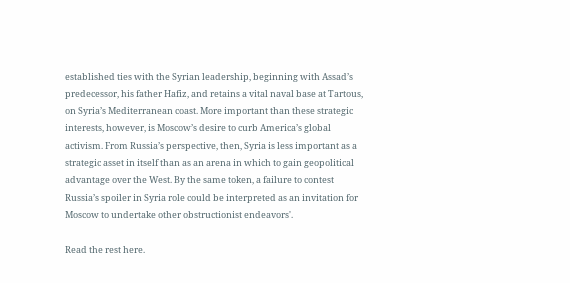established ties with the Syrian leadership, beginning with Assad’s predecessor, his father Hafiz, and retains a vital naval base at Tartous, on Syria’s Mediterranean coast. More important than these strategic interests, however, is Moscow’s desire to curb America’s global activism. From Russia’s perspective, then, Syria is less important as a strategic asset in itself than as an arena in which to gain geopolitical advantage over the West. By the same token, a failure to contest Russia’s spoiler in Syria role could be interpreted as an invitation for Moscow to undertake other obstructionist endeavors'.

Read the rest here.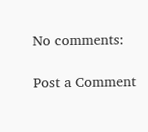No comments:

Post a Comment